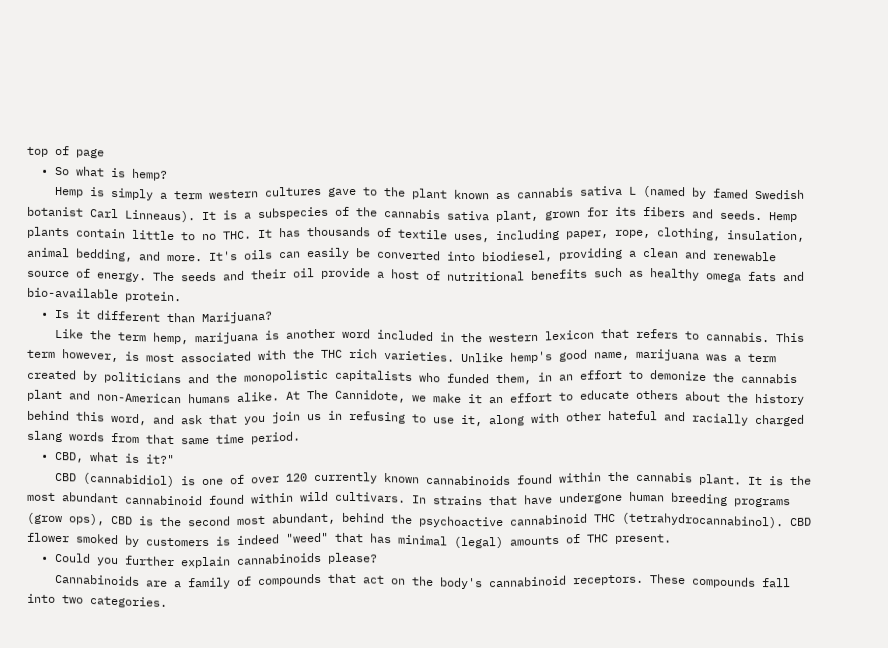top of page
  • So what is hemp?
    Hemp is simply a term western cultures gave to the plant known as cannabis sativa L (named by famed Swedish botanist Carl Linneaus). It is a subspecies of the cannabis sativa plant, grown for its fibers and seeds. Hemp plants contain little to no THC. It has thousands of textile uses, including paper, rope, clothing, insulation, animal bedding, and more. It's oils can easily be converted into biodiesel, providing a clean and renewable source of energy. The seeds and their oil provide a host of nutritional benefits such as healthy omega fats and bio-available protein.
  • Is it different than Marijuana?
    Like the term hemp, marijuana is another word included in the western lexicon that refers to cannabis. This term however, is most associated with the THC rich varieties. Unlike hemp's good name, marijuana was a term created by politicians and the monopolistic capitalists who funded them, in an effort to demonize the cannabis plant and non-American humans alike. At The Cannidote, we make it an effort to educate others about the history behind this word, and ask that you join us in refusing to use it, along with other hateful and racially charged slang words from that same time period.
  • CBD, what is it?"
    CBD (cannabidiol) is one of over 120 currently known cannabinoids found within the cannabis plant. It is the most abundant cannabinoid found within wild cultivars. In strains that have undergone human breeding programs (grow ops), CBD is the second most abundant, behind the psychoactive cannabinoid THC (tetrahydrocannabinol). CBD flower smoked by customers is indeed "weed" that has minimal (legal) amounts of THC present.
  • Could you further explain cannabinoids please?
    Cannabinoids are a family of compounds that act on the body's cannabinoid receptors. These compounds fall into two categories.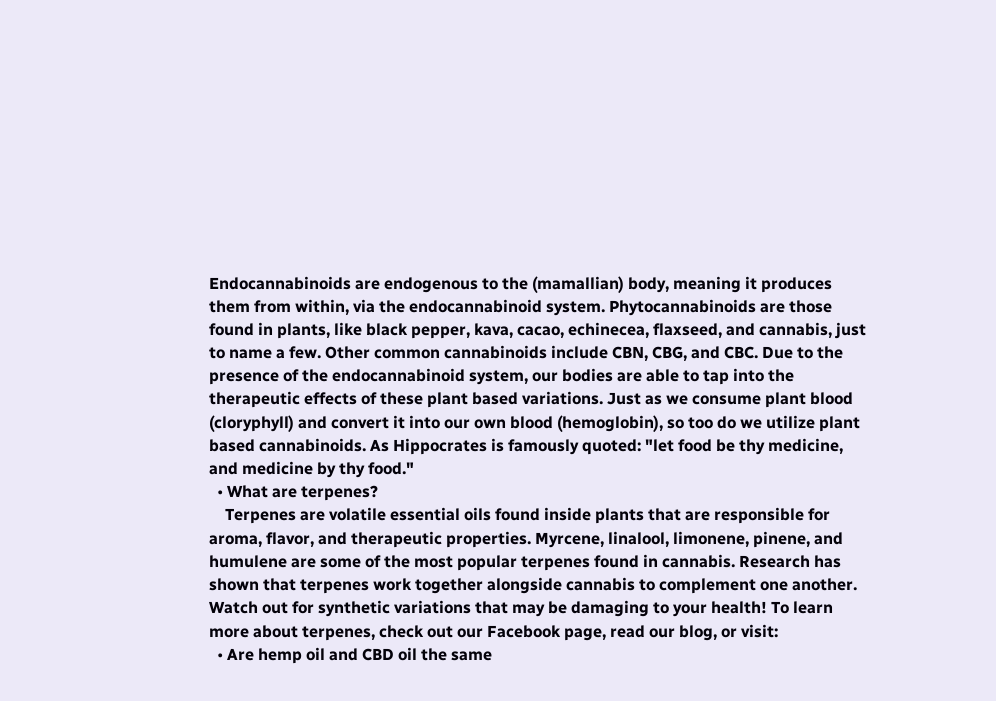Endocannabinoids are endogenous to the (mamallian) body, meaning it produces them from within, via the endocannabinoid system. Phytocannabinoids are those found in plants, like black pepper, kava, cacao, echinecea, flaxseed, and cannabis, just to name a few. Other common cannabinoids include CBN, CBG, and CBC. Due to the presence of the endocannabinoid system, our bodies are able to tap into the therapeutic effects of these plant based variations. Just as we consume plant blood (cloryphyll) and convert it into our own blood (hemoglobin), so too do we utilize plant based cannabinoids. As Hippocrates is famously quoted: "let food be thy medicine, and medicine by thy food."
  • What are terpenes?
    Terpenes are volatile essential oils found inside plants that are responsible for aroma, flavor, and therapeutic properties. Myrcene, linalool, limonene, pinene, and humulene are some of the most popular terpenes found in cannabis. Research has shown that terpenes work together alongside cannabis to complement one another. Watch out for synthetic variations that may be damaging to your health! To learn more about terpenes, check out our Facebook page, read our blog, or visit:
  • Are hemp oil and CBD oil the same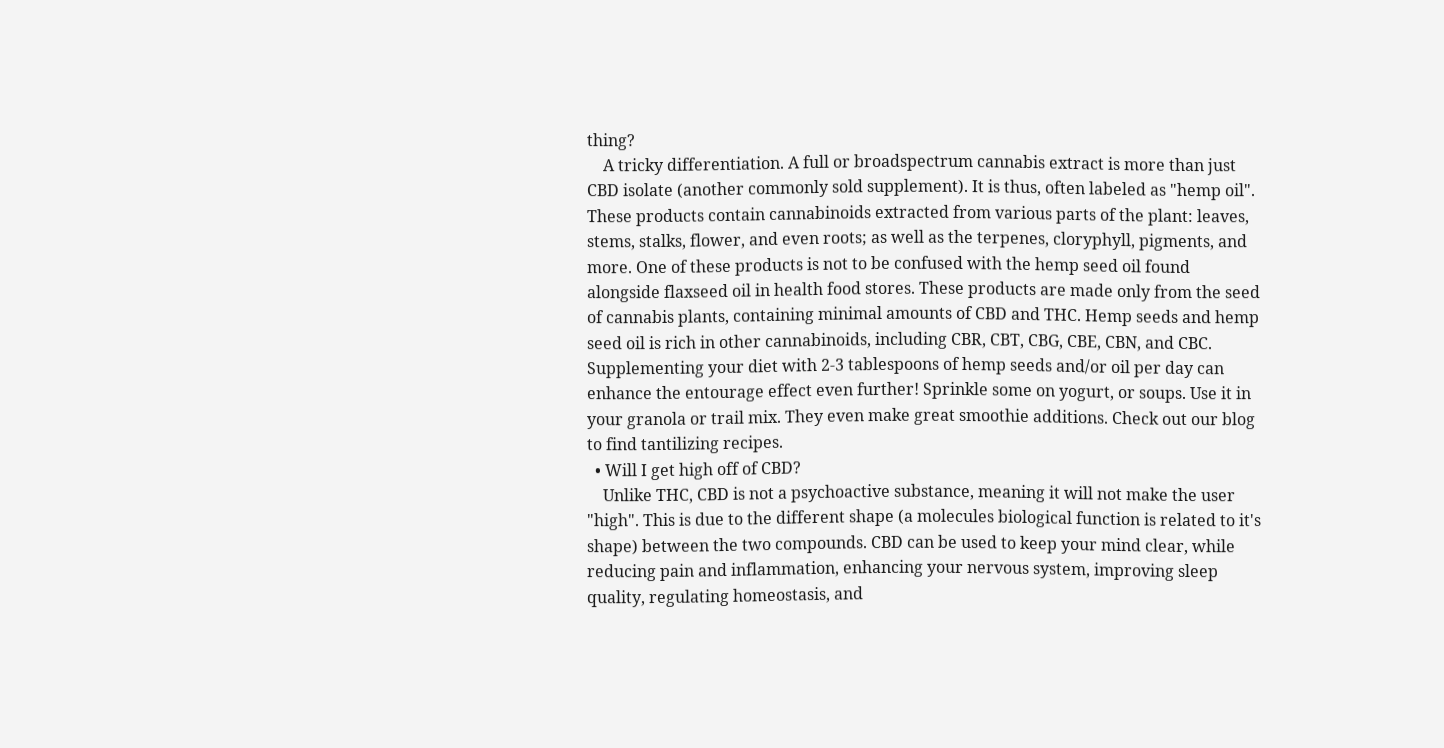thing?
    A tricky differentiation. A full or broadspectrum cannabis extract is more than just CBD isolate (another commonly sold supplement). It is thus, often labeled as "hemp oil". These products contain cannabinoids extracted from various parts of the plant: leaves, stems, stalks, flower, and even roots; as well as the terpenes, cloryphyll, pigments, and more. One of these products is not to be confused with the hemp seed oil found alongside flaxseed oil in health food stores. These products are made only from the seed of cannabis plants, containing minimal amounts of CBD and THC. Hemp seeds and hemp seed oil is rich in other cannabinoids, including CBR, CBT, CBG, CBE, CBN, and CBC. Supplementing your diet with 2-3 tablespoons of hemp seeds and/or oil per day can enhance the entourage effect even further! Sprinkle some on yogurt, or soups. Use it in your granola or trail mix. They even make great smoothie additions. Check out our blog to find tantilizing recipes.
  • Will I get high off of CBD?
    Unlike THC, CBD is not a psychoactive substance, meaning it will not make the user "high". This is due to the different shape (a molecules biological function is related to it's shape) between the two compounds. CBD can be used to keep your mind clear, while reducing pain and inflammation, enhancing your nervous system, improving sleep quality, regulating homeostasis, and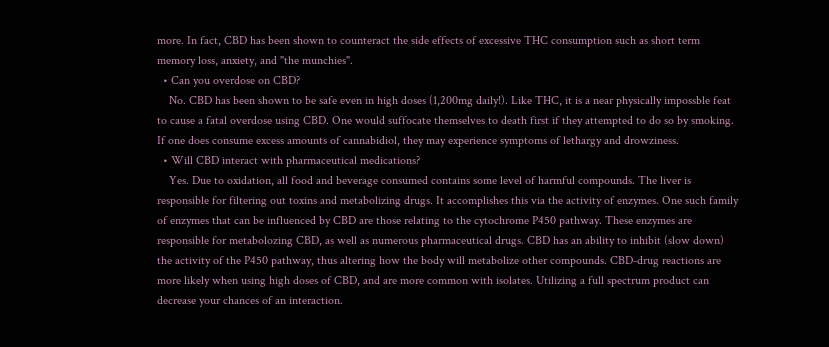more. In fact, CBD has been shown to counteract the side effects of excessive THC consumption such as short term memory loss, anxiety, and "the munchies".
  • Can you overdose on CBD?
    No. CBD has been shown to be safe even in high doses (1,200mg daily!). Like THC, it is a near physically impossble feat to cause a fatal overdose using CBD. One would suffocate themselves to death first if they attempted to do so by smoking. If one does consume excess amounts of cannabidiol, they may experience symptoms of lethargy and drowziness.
  • Will CBD interact with pharmaceutical medications?
    Yes. Due to oxidation, all food and beverage consumed contains some level of harmful compounds. The liver is responsible for filtering out toxins and metabolizing drugs. It accomplishes this via the activity of enzymes. One such family of enzymes that can be influenced by CBD are those relating to the cytochrome P450 pathway. These enzymes are responsible for metabolozing CBD, as well as numerous pharmaceutical drugs. CBD has an ability to inhibit (slow down) the activity of the P450 pathway, thus altering how the body will metabolize other compounds. CBD-drug reactions are more likely when using high doses of CBD, and are more common with isolates. Utilizing a full spectrum product can decrease your chances of an interaction.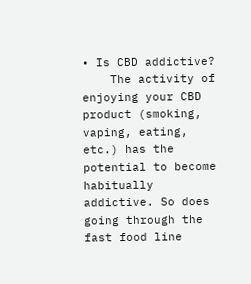• Is CBD addictive?
    The activity of enjoying your CBD product (smoking, vaping, eating, etc.) has the potential to become habitually addictive. So does going through the fast food line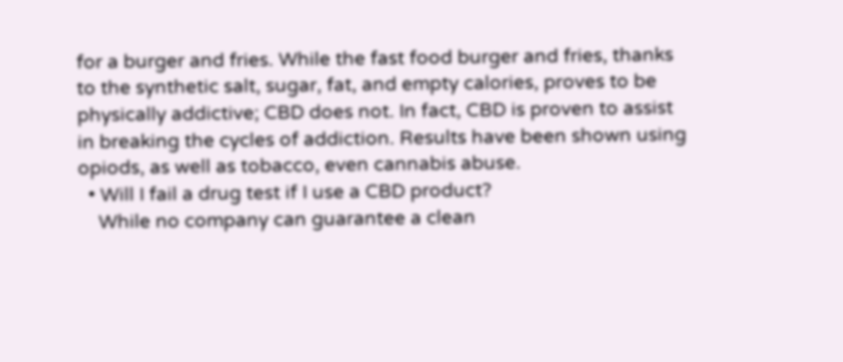for a burger and fries. While the fast food burger and fries, thanks to the synthetic salt, sugar, fat, and empty calories, proves to be physically addictive; CBD does not. In fact, CBD is proven to assist in breaking the cycles of addiction. Results have been shown using opiods, as well as tobacco, even cannabis abuse.
  • Will I fail a drug test if I use a CBD product?
    While no company can guarantee a clean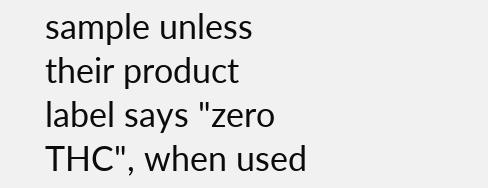sample unless their product label says "zero THC", when used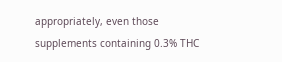appropriately, even those supplements containing 0.3% THC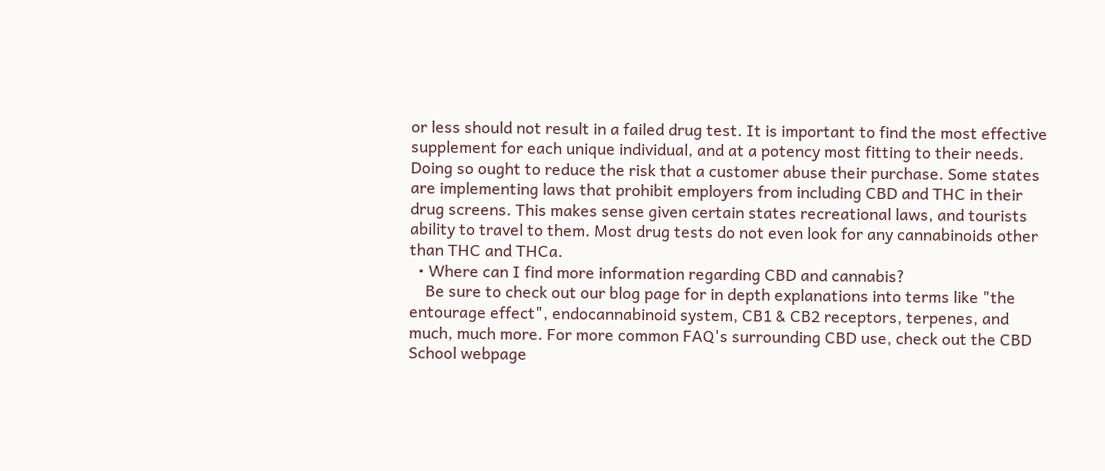or less should not result in a failed drug test. It is important to find the most effective supplement for each unique individual, and at a potency most fitting to their needs. Doing so ought to reduce the risk that a customer abuse their purchase. Some states are implementing laws that prohibit employers from including CBD and THC in their drug screens. This makes sense given certain states recreational laws, and tourists ability to travel to them. Most drug tests do not even look for any cannabinoids other than THC and THCa.
  • Where can I find more information regarding CBD and cannabis?
    Be sure to check out our blog page for in depth explanations into terms like "the entourage effect", endocannabinoid system, CB1 & CB2 receptors, terpenes, and much, much more. For more common FAQ's surrounding CBD use, check out the CBD School webpage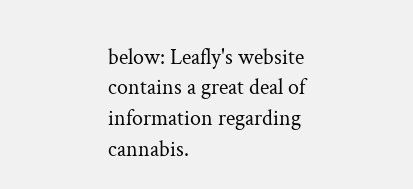below: Leafly's website contains a great deal of information regarding cannabis.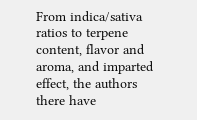From indica/sativa ratios to terpene content, flavor and aroma, and imparted effect, the authors there have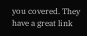you covered. They have a great link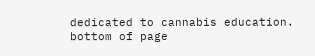dedicated to cannabis education.
bottom of page